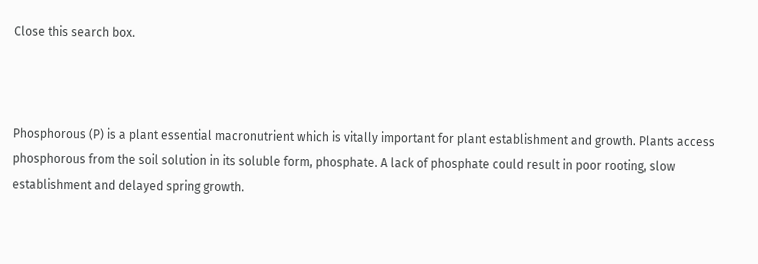Close this search box.



Phosphorous (P) is a plant essential macronutrient which is vitally important for plant establishment and growth. Plants access phosphorous from the soil solution in its soluble form, phosphate. A lack of phosphate could result in poor rooting, slow establishment and delayed spring growth.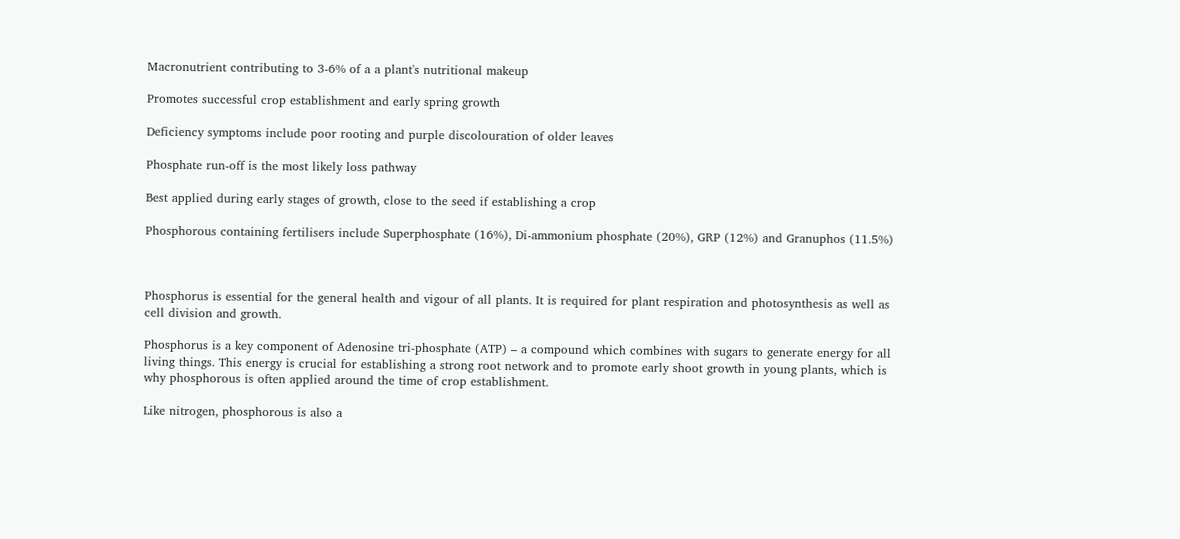Macronutrient contributing to 3-6% of a a plant's nutritional makeup

Promotes successful crop establishment and early spring growth

Deficiency symptoms include poor rooting and purple discolouration of older leaves

Phosphate run-off is the most likely loss pathway

Best applied during early stages of growth, close to the seed if establishing a crop

Phosphorous containing fertilisers include Superphosphate (16%), Di-ammonium phosphate (20%), GRP (12%) and Granuphos (11.5%)



Phosphorus is essential for the general health and vigour of all plants. It is required for plant respiration and photosynthesis as well as cell division and growth.

Phosphorus is a key component of Adenosine tri-phosphate (ATP) – a compound which combines with sugars to generate energy for all living things. This energy is crucial for establishing a strong root network and to promote early shoot growth in young plants, which is why phosphorous is often applied around the time of crop establishment.

Like nitrogen, phosphorous is also a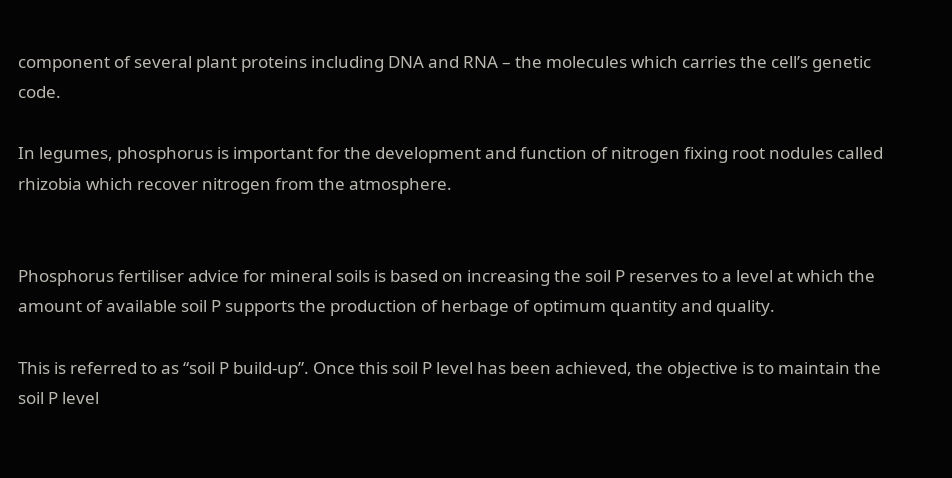component of several plant proteins including DNA and RNA – the molecules which carries the cell’s genetic code.

In legumes, phosphorus is important for the development and function of nitrogen fixing root nodules called rhizobia which recover nitrogen from the atmosphere.


Phosphorus fertiliser advice for mineral soils is based on increasing the soil P reserves to a level at which the amount of available soil P supports the production of herbage of optimum quantity and quality.

This is referred to as “soil P build-up”. Once this soil P level has been achieved, the objective is to maintain the soil P level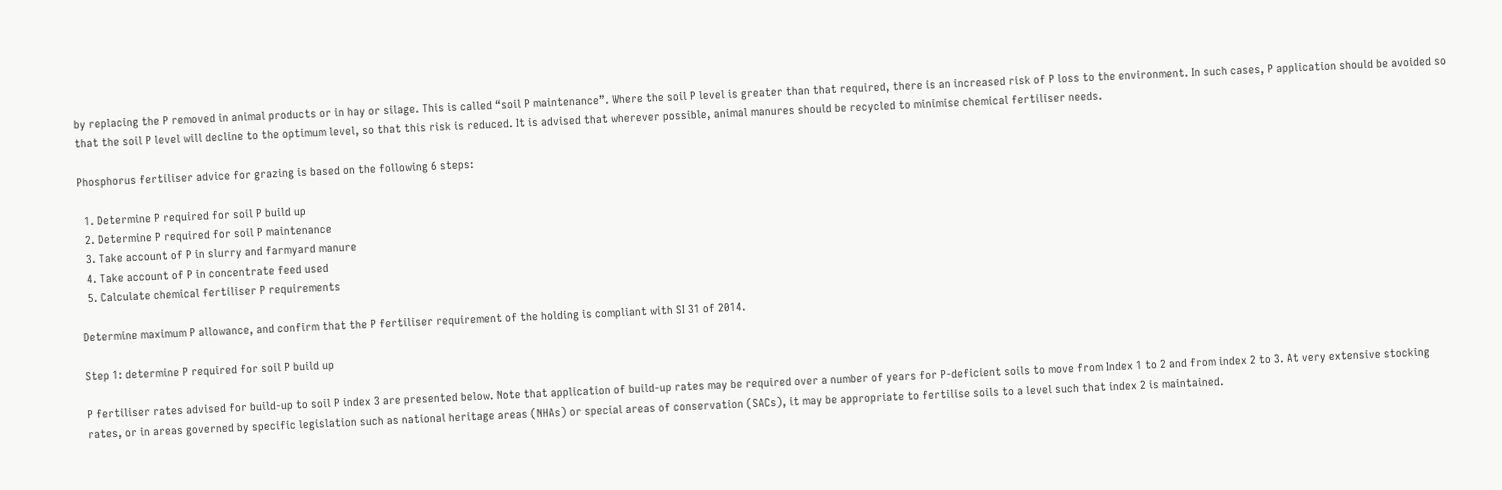by replacing the P removed in animal products or in hay or silage. This is called “soil P maintenance”. Where the soil P level is greater than that required, there is an increased risk of P loss to the environment. In such cases, P application should be avoided so that the soil P level will decline to the optimum level, so that this risk is reduced. It is advised that wherever possible, animal manures should be recycled to minimise chemical fertiliser needs.

Phosphorus fertiliser advice for grazing is based on the following 6 steps:

  1. Determine P required for soil P build up
  2. Determine P required for soil P maintenance
  3. Take account of P in slurry and farmyard manure
  4. Take account of P in concentrate feed used
  5. Calculate chemical fertiliser P requirements

Determine maximum P allowance, and confirm that the P fertiliser requirement of the holding is compliant with SI 31 of 2014.

Step 1: determine P required for soil P build up

P fertiliser rates advised for build-up to soil P index 3 are presented below. Note that application of build-up rates may be required over a number of years for P-deficient soils to move from Index 1 to 2 and from index 2 to 3. At very extensive stocking rates, or in areas governed by specific legislation such as national heritage areas (NHAs) or special areas of conservation (SACs), it may be appropriate to fertilise soils to a level such that index 2 is maintained.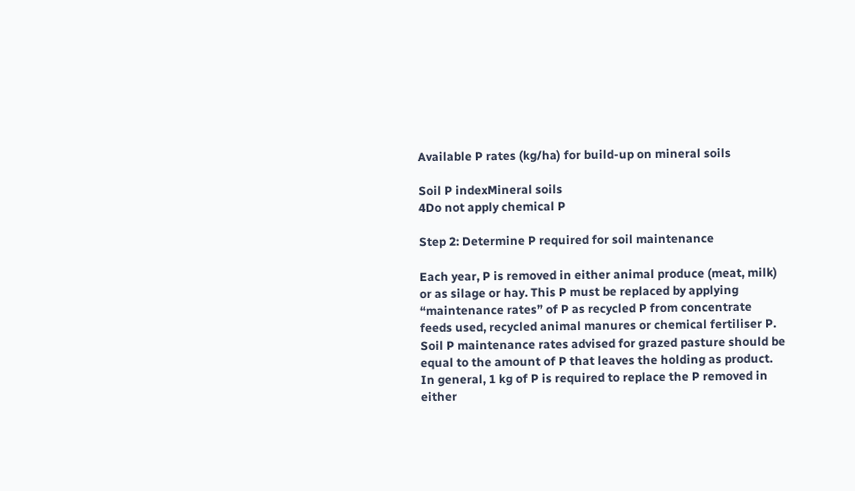Available P rates (kg/ha) for build-up on mineral soils

Soil P indexMineral soils
4Do not apply chemical P

Step 2: Determine P required for soil maintenance

Each year, P is removed in either animal produce (meat, milk) or as silage or hay. This P must be replaced by applying “maintenance rates” of P as recycled P from concentrate feeds used, recycled animal manures or chemical fertiliser P. Soil P maintenance rates advised for grazed pasture should be equal to the amount of P that leaves the holding as product. In general, 1 kg of P is required to replace the P removed in either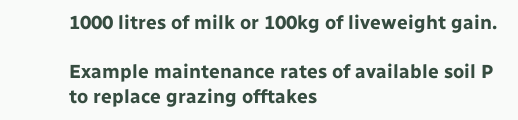1000 litres of milk or 100kg of liveweight gain.

Example maintenance rates of available soil P to replace grazing offtakes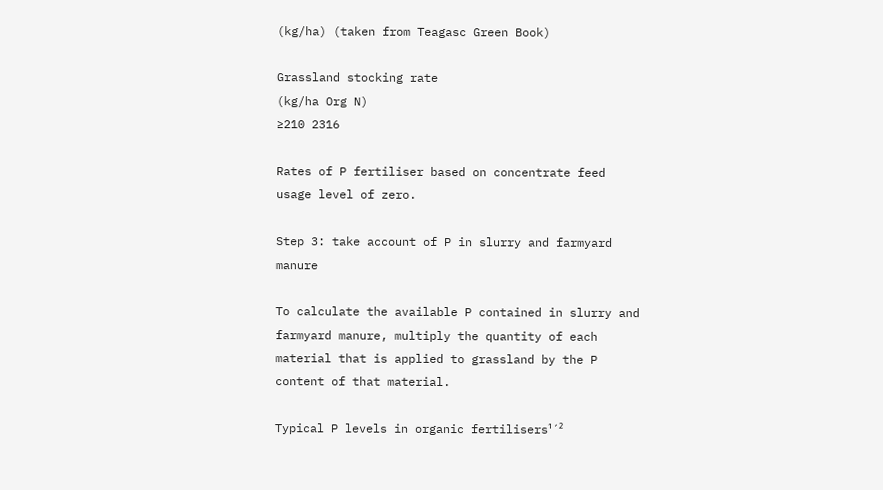(kg/ha) (taken from Teagasc Green Book)

Grassland stocking rate
(kg/ha Org N)
≥210 2316

Rates of P fertiliser based on concentrate feed usage level of zero.

Step 3: take account of P in slurry and farmyard manure

To calculate the available P contained in slurry and farmyard manure, multiply the quantity of each material that is applied to grassland by the P content of that material.

Typical P levels in organic fertilisers¹´²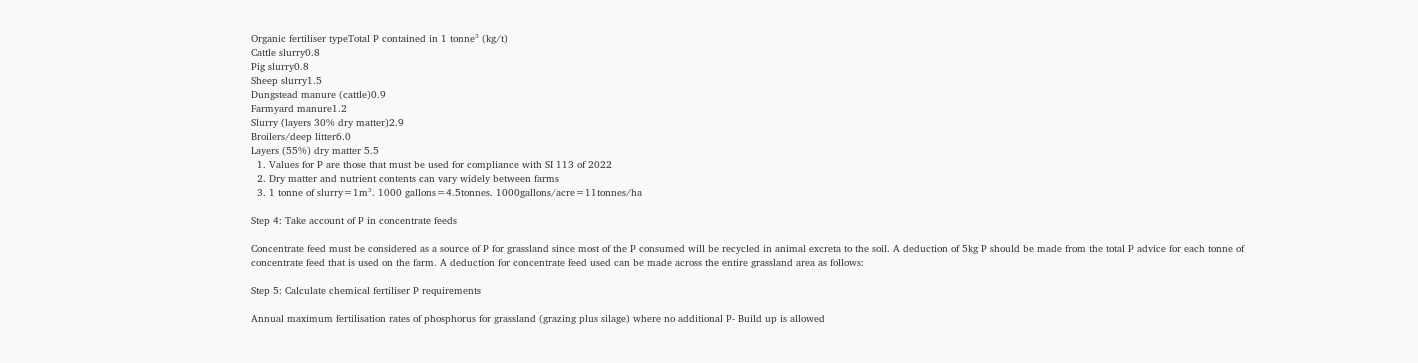Organic fertiliser typeTotal P contained in 1 tonne³ (kg/t)
Cattle slurry0.8
Pig slurry0.8
Sheep slurry1.5
Dungstead manure (cattle)0.9
Farmyard manure1.2
Slurry (layers 30% dry matter)2.9
Broilers/deep litter6.0
Layers (55%) dry matter 5.5
  1. Values for P are those that must be used for compliance with SI 113 of 2022
  2. Dry matter and nutrient contents can vary widely between farms
  3. 1 tonne of slurry=1m³. 1000 gallons=4.5tonnes. 1000gallons/acre=11tonnes/ha

Step 4: Take account of P in concentrate feeds

Concentrate feed must be considered as a source of P for grassland since most of the P consumed will be recycled in animal excreta to the soil. A deduction of 5kg P should be made from the total P advice for each tonne of concentrate feed that is used on the farm. A deduction for concentrate feed used can be made across the entire grassland area as follows:

Step 5: Calculate chemical fertiliser P requirements

Annual maximum fertilisation rates of phosphorus for grassland (grazing plus silage) where no additional P- Build up is allowed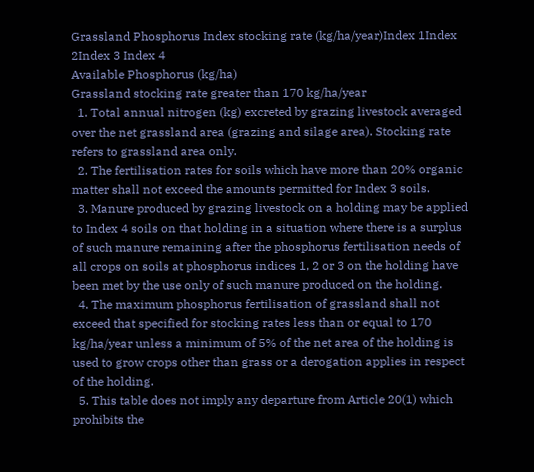Grassland Phosphorus Index stocking rate (kg/ha/year)Index 1Index 2Index 3 Index 4
Available Phosphorus (kg/ha)
Grassland stocking rate greater than 170 kg/ha/year
  1. Total annual nitrogen (kg) excreted by grazing livestock averaged over the net grassland area (grazing and silage area). Stocking rate refers to grassland area only.
  2. The fertilisation rates for soils which have more than 20% organic matter shall not exceed the amounts permitted for Index 3 soils.
  3. Manure produced by grazing livestock on a holding may be applied to Index 4 soils on that holding in a situation where there is a surplus of such manure remaining after the phosphorus fertilisation needs of all crops on soils at phosphorus indices 1, 2 or 3 on the holding have been met by the use only of such manure produced on the holding.
  4. The maximum phosphorus fertilisation of grassland shall not exceed that specified for stocking rates less than or equal to 170 kg/ha/year unless a minimum of 5% of the net area of the holding is used to grow crops other than grass or a derogation applies in respect of the holding.
  5. This table does not imply any departure from Article 20(1) which prohibits the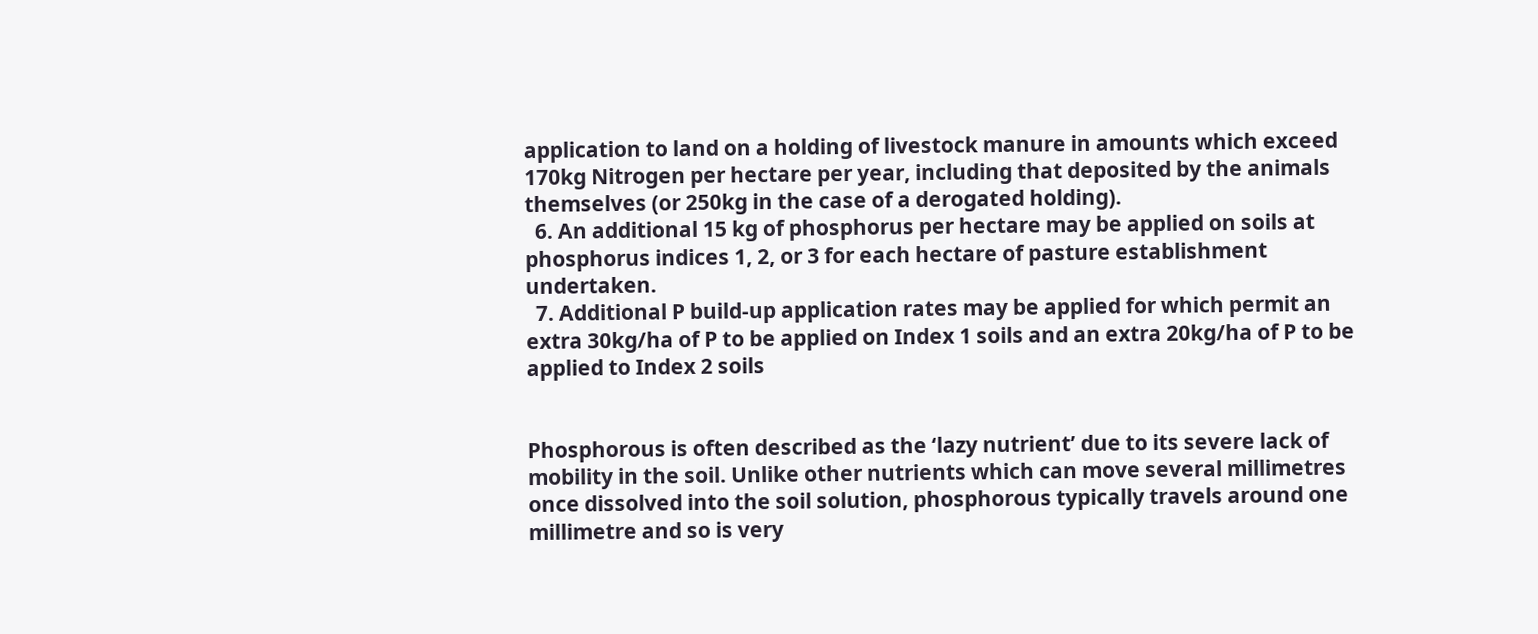application to land on a holding of livestock manure in amounts which exceed 170kg Nitrogen per hectare per year, including that deposited by the animals themselves (or 250kg in the case of a derogated holding).
  6. An additional 15 kg of phosphorus per hectare may be applied on soils at phosphorus indices 1, 2, or 3 for each hectare of pasture establishment undertaken.
  7. Additional P build-up application rates may be applied for which permit an extra 30kg/ha of P to be applied on Index 1 soils and an extra 20kg/ha of P to be applied to Index 2 soils


Phosphorous is often described as the ‘lazy nutrient’ due to its severe lack of mobility in the soil. Unlike other nutrients which can move several millimetres once dissolved into the soil solution, phosphorous typically travels around one millimetre and so is very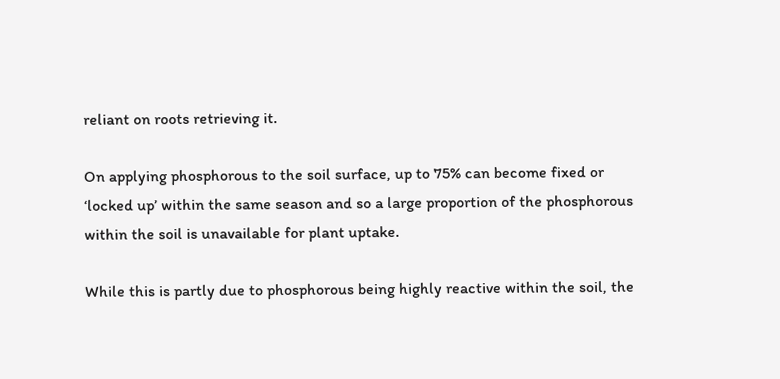reliant on roots retrieving it.

On applying phosphorous to the soil surface, up to 75% can become fixed or ‘locked up’ within the same season and so a large proportion of the phosphorous within the soil is unavailable for plant uptake.

While this is partly due to phosphorous being highly reactive within the soil, the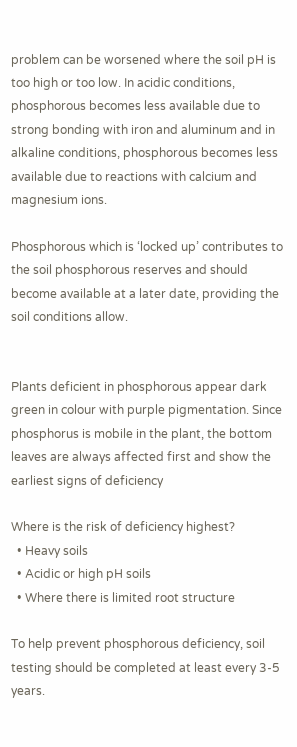problem can be worsened where the soil pH is too high or too low. In acidic conditions, phosphorous becomes less available due to strong bonding with iron and aluminum and in alkaline conditions, phosphorous becomes less available due to reactions with calcium and magnesium ions.

Phosphorous which is ‘locked up’ contributes to the soil phosphorous reserves and should become available at a later date, providing the soil conditions allow.


Plants deficient in phosphorous appear dark green in colour with purple pigmentation. Since phosphorus is mobile in the plant, the bottom leaves are always affected first and show the earliest signs of deficiency

Where is the risk of deficiency highest?
  • Heavy soils
  • Acidic or high pH soils
  • Where there is limited root structure

To help prevent phosphorous deficiency, soil testing should be completed at least every 3-5 years.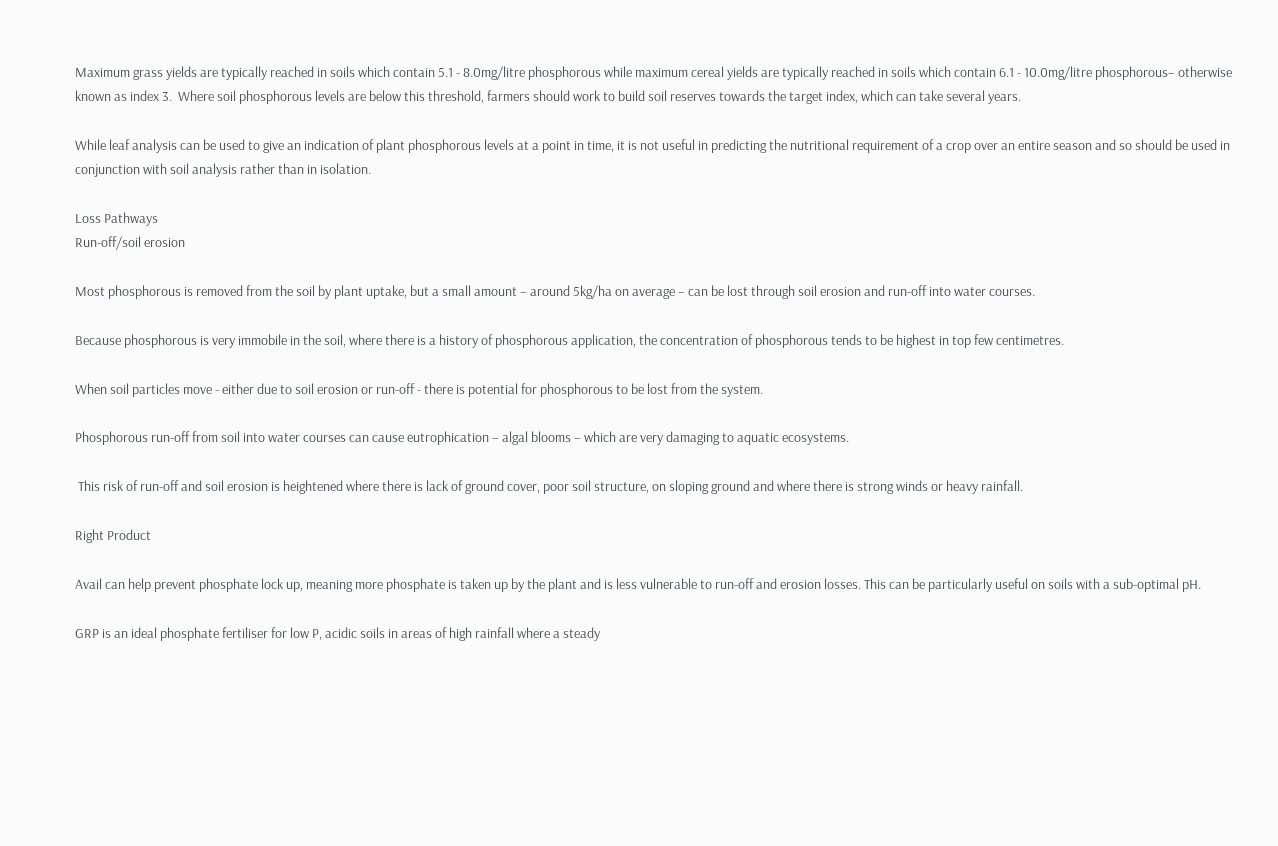Maximum grass yields are typically reached in soils which contain 5.1 - 8.0mg/litre phosphorous while maximum cereal yields are typically reached in soils which contain 6.1 - 10.0mg/litre phosphorous– otherwise known as index 3.  Where soil phosphorous levels are below this threshold, farmers should work to build soil reserves towards the target index, which can take several years.

While leaf analysis can be used to give an indication of plant phosphorous levels at a point in time, it is not useful in predicting the nutritional requirement of a crop over an entire season and so should be used in conjunction with soil analysis rather than in isolation.

Loss Pathways
Run-off/soil erosion

Most phosphorous is removed from the soil by plant uptake, but a small amount – around 5kg/ha on average – can be lost through soil erosion and run-off into water courses.

Because phosphorous is very immobile in the soil, where there is a history of phosphorous application, the concentration of phosphorous tends to be highest in top few centimetres.

When soil particles move - either due to soil erosion or run-off - there is potential for phosphorous to be lost from the system.

Phosphorous run-off from soil into water courses can cause eutrophication – algal blooms – which are very damaging to aquatic ecosystems.

 This risk of run-off and soil erosion is heightened where there is lack of ground cover, poor soil structure, on sloping ground and where there is strong winds or heavy rainfall.

Right Product

Avail can help prevent phosphate lock up, meaning more phosphate is taken up by the plant and is less vulnerable to run-off and erosion losses. This can be particularly useful on soils with a sub-optimal pH.

GRP is an ideal phosphate fertiliser for low P, acidic soils in areas of high rainfall where a steady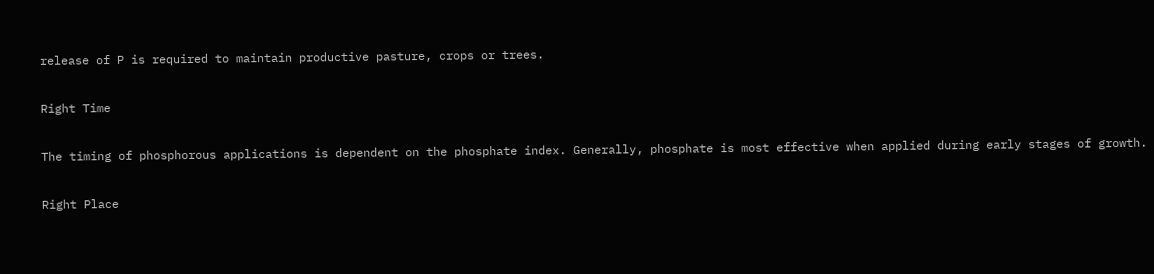release of P is required to maintain productive pasture, crops or trees.

Right Time

The timing of phosphorous applications is dependent on the phosphate index. Generally, phosphate is most effective when applied during early stages of growth.

Right Place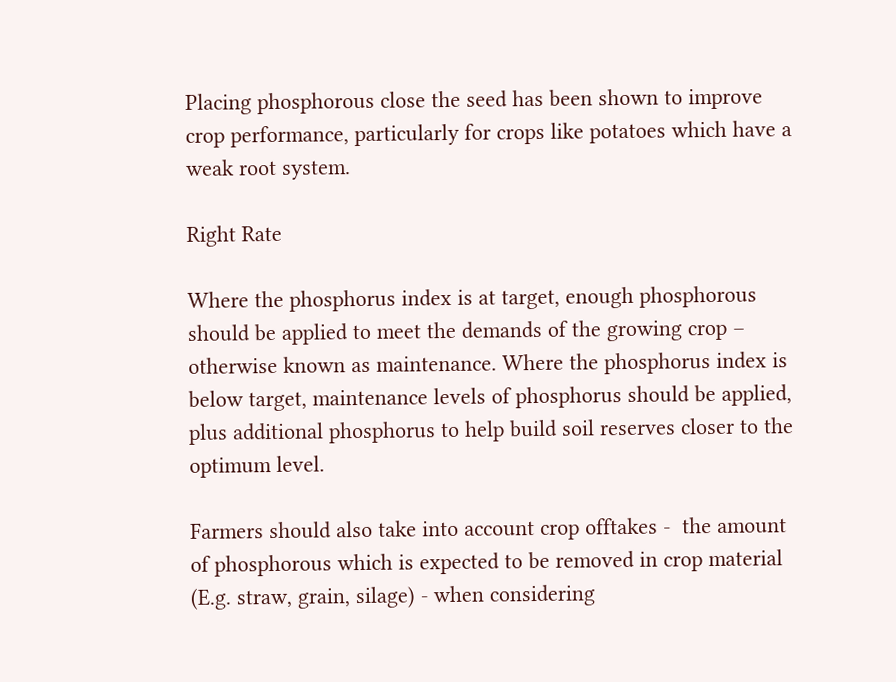Placing phosphorous close the seed has been shown to improve crop performance, particularly for crops like potatoes which have a weak root system.

Right Rate

Where the phosphorus index is at target, enough phosphorous should be applied to meet the demands of the growing crop – otherwise known as maintenance. Where the phosphorus index is below target, maintenance levels of phosphorus should be applied, plus additional phosphorus to help build soil reserves closer to the optimum level.

Farmers should also take into account crop offtakes -  the amount of phosphorous which is expected to be removed in crop material (E.g. straw, grain, silage) - when considering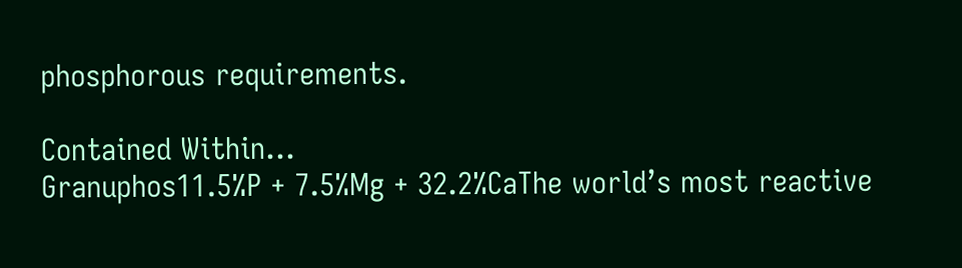phosphorous requirements.

Contained Within...
Granuphos11.5%P + 7.5%Mg + 32.2%CaThe world’s most reactive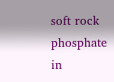soft rock phosphate in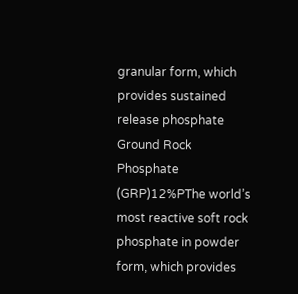granular form, which provides sustained release phosphate
Ground Rock Phosphate (GRP)12%PThe world’s most reactive soft rock phosphate in powder form, which provides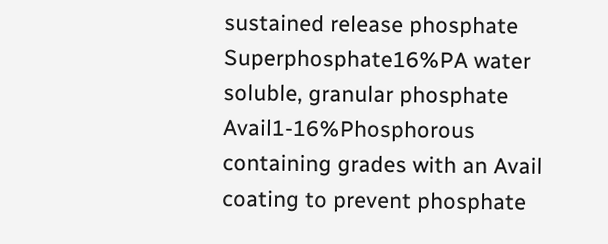sustained release phosphate
Superphosphate16%PA water soluble, granular phosphate
Avail1-16%Phosphorous containing grades with an Avail coating to prevent phosphate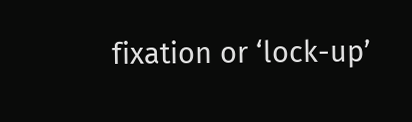fixation or ‘lock-up’